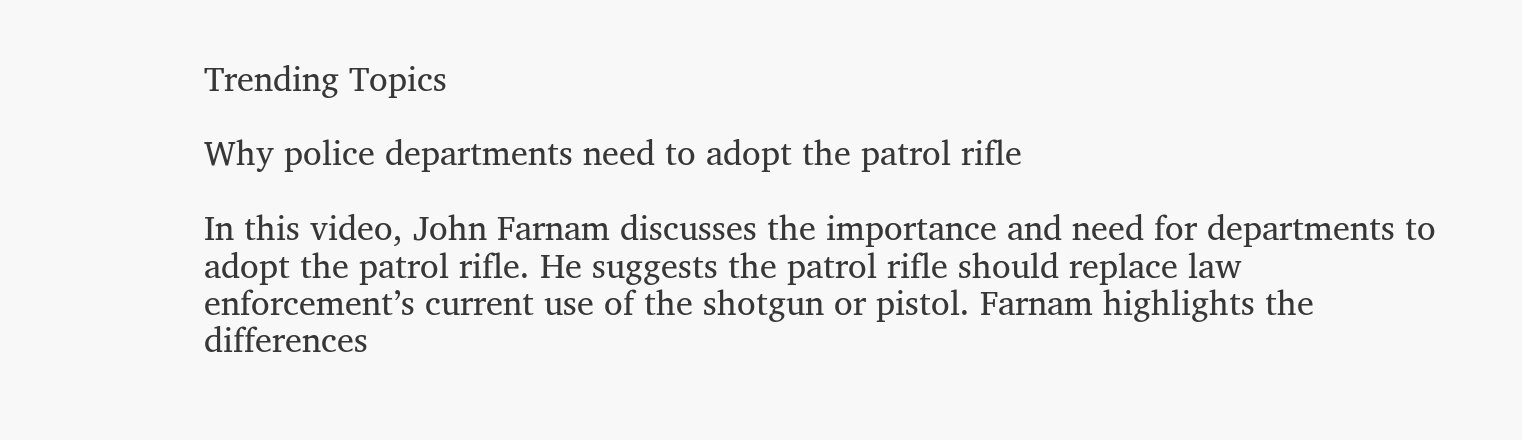Trending Topics

Why police departments need to adopt the patrol rifle

In this video, John Farnam discusses the importance and need for departments to adopt the patrol rifle. He suggests the patrol rifle should replace law enforcement’s current use of the shotgun or pistol. Farnam highlights the differences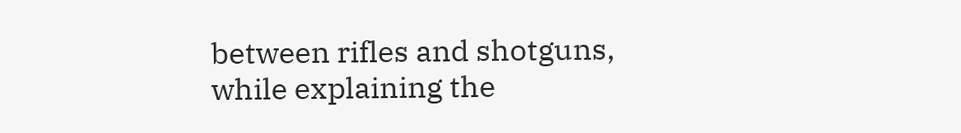between rifles and shotguns, while explaining the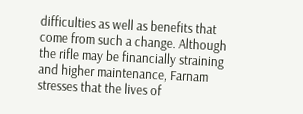difficulties as well as benefits that come from such a change. Although the rifle may be financially straining and higher maintenance, Farnam stresses that the lives of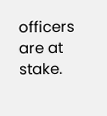officers are at stake.